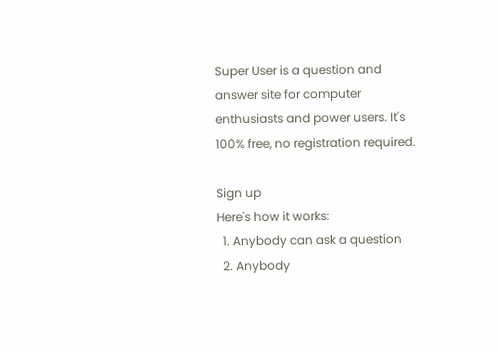Super User is a question and answer site for computer enthusiasts and power users. It's 100% free, no registration required.

Sign up
Here's how it works:
  1. Anybody can ask a question
  2. Anybody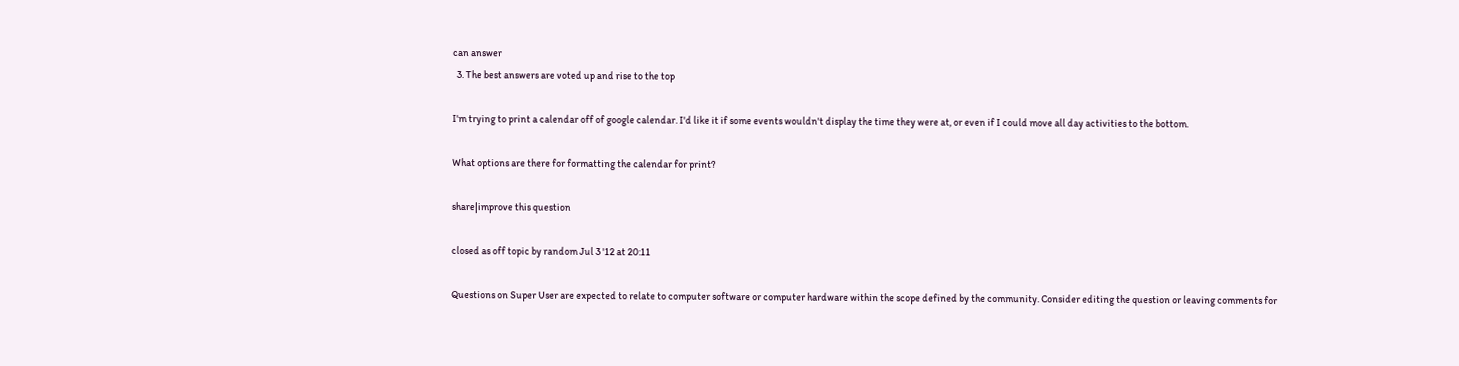can answer
  3. The best answers are voted up and rise to the top

I'm trying to print a calendar off of google calendar. I'd like it if some events wouldn't display the time they were at, or even if I could move all day activities to the bottom.

What options are there for formatting the calendar for print?

share|improve this question

closed as off topic by random Jul 3 '12 at 20:11

Questions on Super User are expected to relate to computer software or computer hardware within the scope defined by the community. Consider editing the question or leaving comments for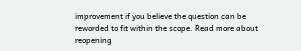improvement if you believe the question can be reworded to fit within the scope. Read more about reopening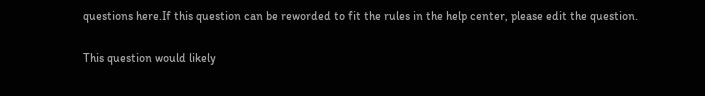questions here.If this question can be reworded to fit the rules in the help center, please edit the question.

This question would likely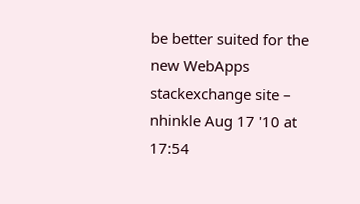be better suited for the new WebApps stackexchange site – nhinkle Aug 17 '10 at 17:54